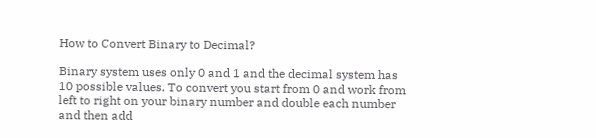How to Convert Binary to Decimal?

Binary system uses only 0 and 1 and the decimal system has 10 possible values. To convert you start from 0 and work from left to right on your binary number and double each number and then add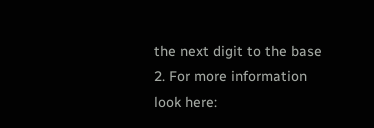the next digit to the base 2. For more information look here: